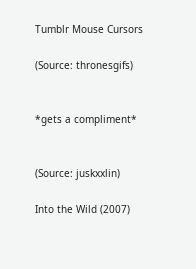Tumblr Mouse Cursors

(Source: thronesgifs)


*gets a compliment*


(Source: juskxxlin)

Into the Wild (2007)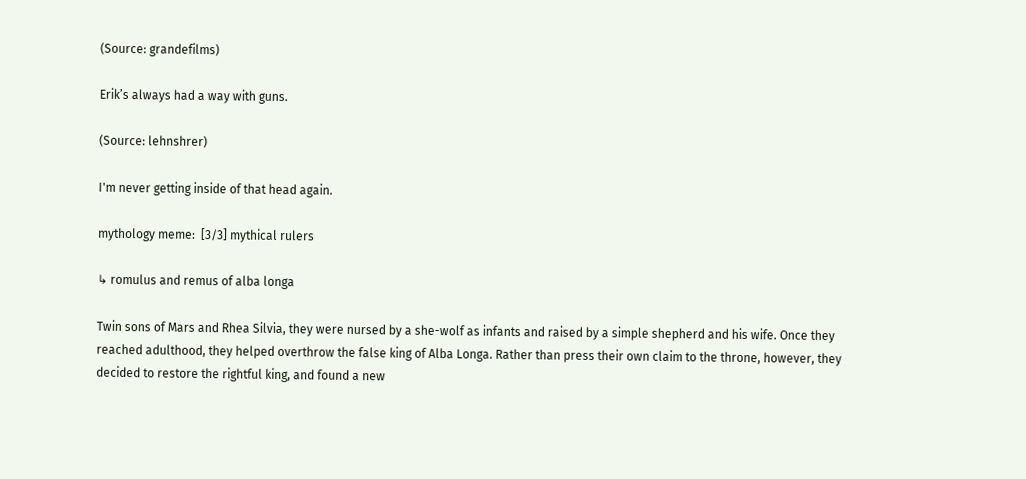(Source: grandefilms)

Erik’s always had a way with guns.

(Source: lehnshrer)

I'm never getting inside of that head again.

mythology meme:  [3/3] mythical rulers

↳ romulus and remus of alba longa

Twin sons of Mars and Rhea Silvia, they were nursed by a she-wolf as infants and raised by a simple shepherd and his wife. Once they reached adulthood, they helped overthrow the false king of Alba Longa. Rather than press their own claim to the throne, however, they decided to restore the rightful king, and found a new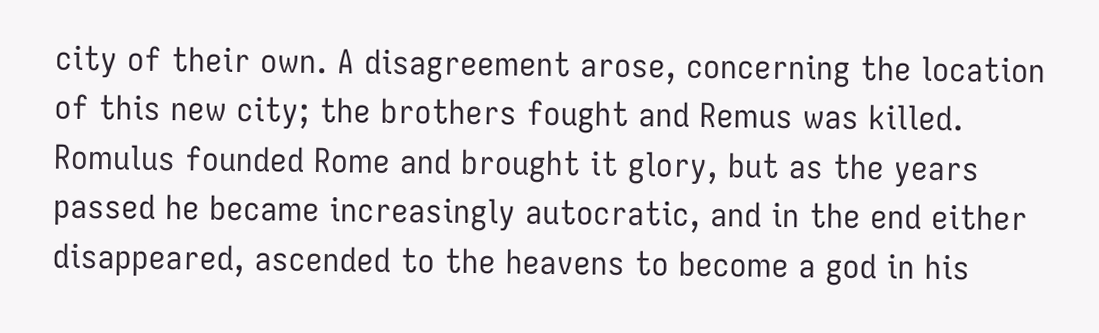city of their own. A disagreement arose, concerning the location of this new city; the brothers fought and Remus was killed. Romulus founded Rome and brought it glory, but as the years passed he became increasingly autocratic, and in the end either disappeared, ascended to the heavens to become a god in his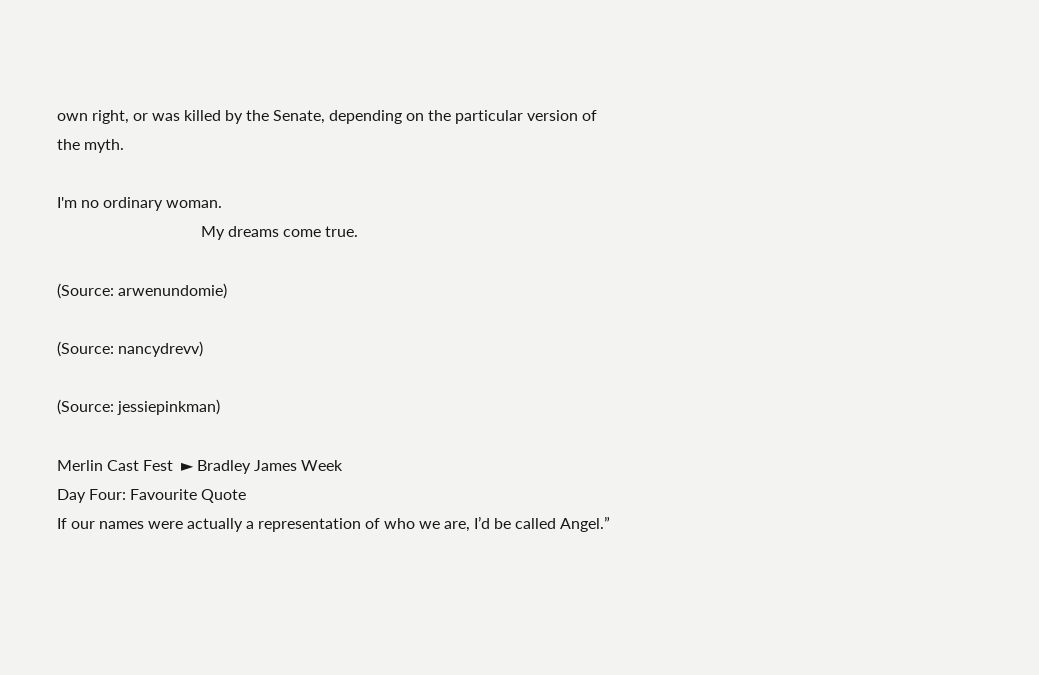own right, or was killed by the Senate, depending on the particular version of the myth.

I'm no ordinary woman.
                                    My dreams come true.

(Source: arwenundomie)

(Source: nancydrevv)

(Source: jessiepinkman)

Merlin Cast Fest  ► Bradley James Week
Day Four: Favourite Quote
If our names were actually a representation of who we are, I’d be called Angel.”